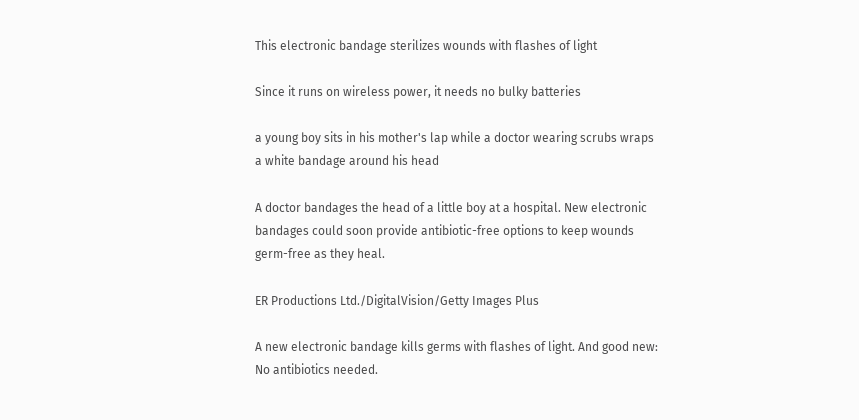This electronic bandage sterilizes wounds with flashes of light

Since it runs on wireless power, it needs no bulky batteries

a young boy sits in his mother's lap while a doctor wearing scrubs wraps a white bandage around his head

A doctor bandages the head of a little boy at a hospital. New electronic bandages could soon provide antibiotic-free options to keep wounds germ-free as they heal.

ER Productions Ltd./DigitalVision/Getty Images Plus

A new electronic bandage kills germs with flashes of light. And good new: No antibiotics needed.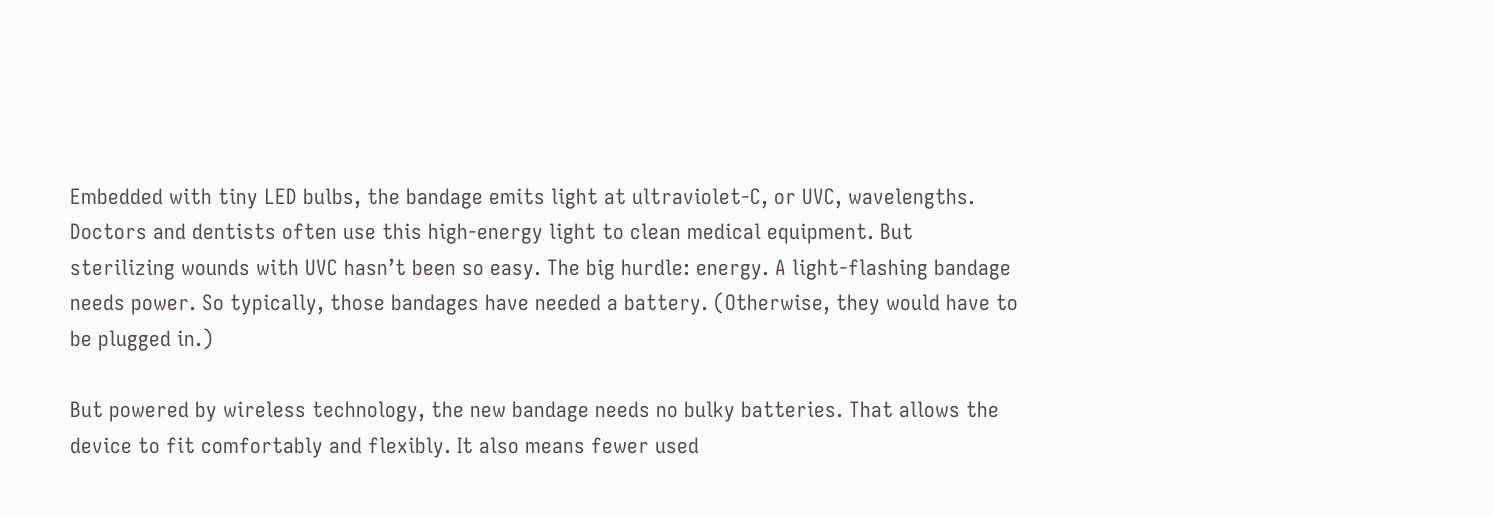Embedded with tiny LED bulbs, the bandage emits light at ultraviolet-C, or UVC, wavelengths. Doctors and dentists often use this high-energy light to clean medical equipment. But sterilizing wounds with UVC hasn’t been so easy. The big hurdle: energy. A light-flashing bandage needs power. So typically, those bandages have needed a battery. (Otherwise, they would have to be plugged in.)

But powered by wireless technology, the new bandage needs no bulky batteries. That allows the device to fit comfortably and flexibly. It also means fewer used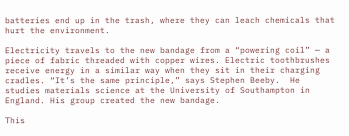batteries end up in the trash, where they can leach chemicals that hurt the environment.

Electricity travels to the new bandage from a “powering coil” — a piece of fabric threaded with copper wires. Electric toothbrushes receive energy in a similar way when they sit in their charging cradles. “It’s the same principle,” says Stephen Beeby.  He studies materials science at the University of Southampton in England. His group created the new bandage.

This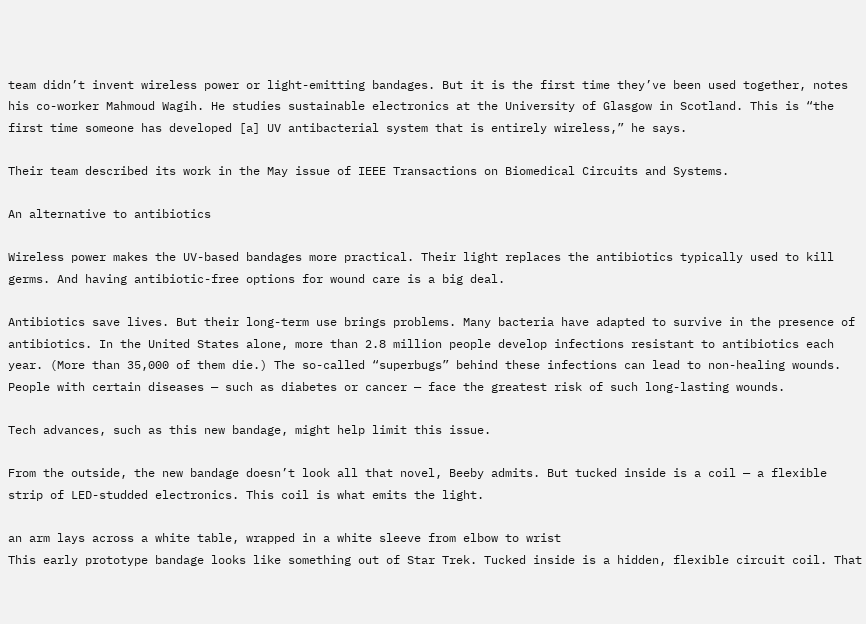team didn’t invent wireless power or light-emitting bandages. But it is the first time they’ve been used together, notes his co-worker Mahmoud Wagih. He studies sustainable electronics at the University of Glasgow in Scotland. This is “the first time someone has developed [a] UV antibacterial system that is entirely wireless,” he says.

Their team described its work in the May issue of IEEE Transactions on Biomedical Circuits and Systems.

An alternative to antibiotics

Wireless power makes the UV-based bandages more practical. Their light replaces the antibiotics typically used to kill germs. And having antibiotic-free options for wound care is a big deal.

Antibiotics save lives. But their long-term use brings problems. Many bacteria have adapted to survive in the presence of antibiotics. In the United States alone, more than 2.8 million people develop infections resistant to antibiotics each year. (More than 35,000 of them die.) The so-called “superbugs” behind these infections can lead to non-healing wounds. People with certain diseases — such as diabetes or cancer — face the greatest risk of such long-lasting wounds.

Tech advances, such as this new bandage, might help limit this issue.

From the outside, the new bandage doesn’t look all that novel, Beeby admits. But tucked inside is a coil — a flexible strip of LED-studded electronics. This coil is what emits the light.

an arm lays across a white table, wrapped in a white sleeve from elbow to wrist
This early prototype bandage looks like something out of Star Trek. Tucked inside is a hidden, flexible circuit coil. That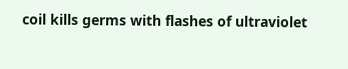coil kills germs with flashes of ultraviolet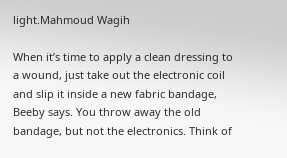light.Mahmoud Wagih

When it’s time to apply a clean dressing to a wound, just take out the electronic coil and slip it inside a new fabric bandage, Beeby says. You throw away the old bandage, but not the electronics. Think of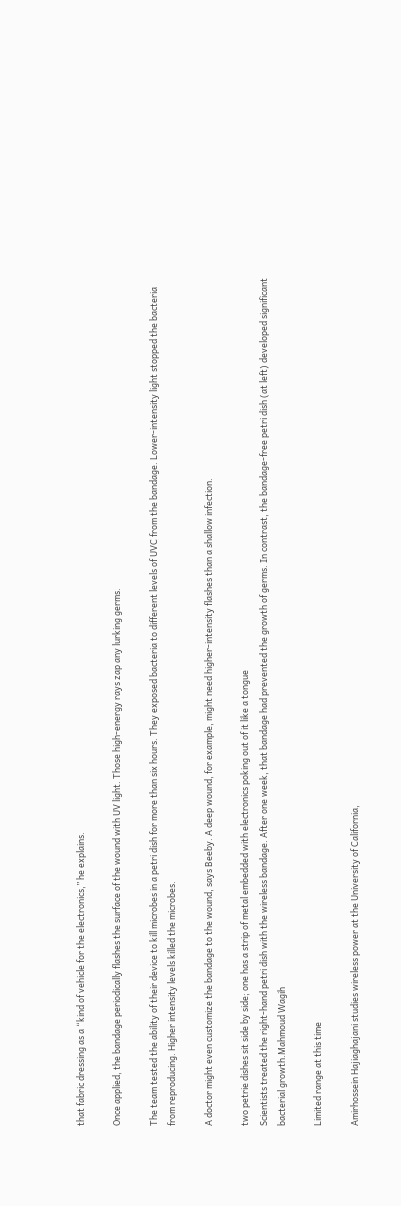that fabric dressing as a “kind of vehicle for the electronics,” he explains.

Once applied, the bandage periodically flashes the surface of the wound with UV light. Those high-energy rays zap any lurking germs.

The team tested the ability of their device to kill microbes in a petri dish for more than six hours. They exposed bacteria to different levels of UVC from the bandage. Lower-intensity light stopped the bacteria from reproducing. Higher intensity levels killed the microbes.

A doctor might even customize the bandage to the wound, says Beeby. A deep wound, for example, might need higher-intensity flashes than a shallow infection.

two petrie dishes sit side by side; one has a strip of metal embedded with electronics poking out of it like a tongue
Scientists treated the right-hand petri dish with the wireless bandage. After one week, that bandage had prevented the growth of germs. In contrast, the bandage-free petri dish (at left) developed significant bacterial growth.Mahmoud Wagih

Limited range at this time

Amirhossein Hajiaghajani studies wireless power at the University of California,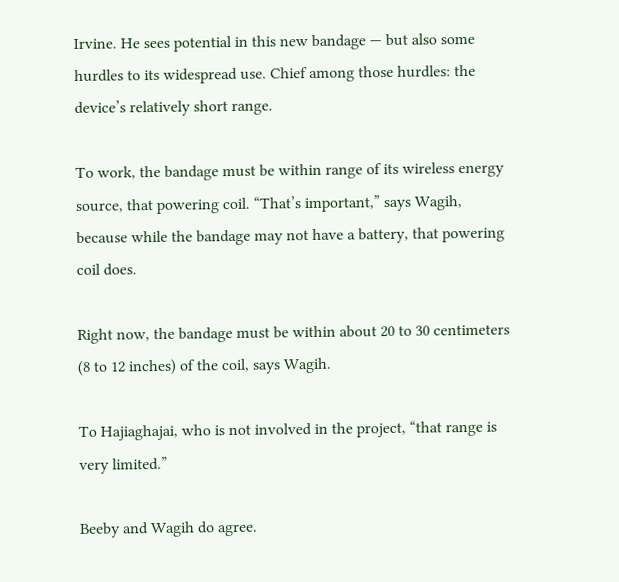Irvine. He sees potential in this new bandage — but also some hurdles to its widespread use. Chief among those hurdles: the device’s relatively short range.

To work, the bandage must be within range of its wireless energy source, that powering coil. “That’s important,” says Wagih, because while the bandage may not have a battery, that powering coil does.

Right now, the bandage must be within about 20 to 30 centimeters (8 to 12 inches) of the coil, says Wagih.

To Hajiaghajai, who is not involved in the project, “that range is very limited.”

Beeby and Wagih do agree.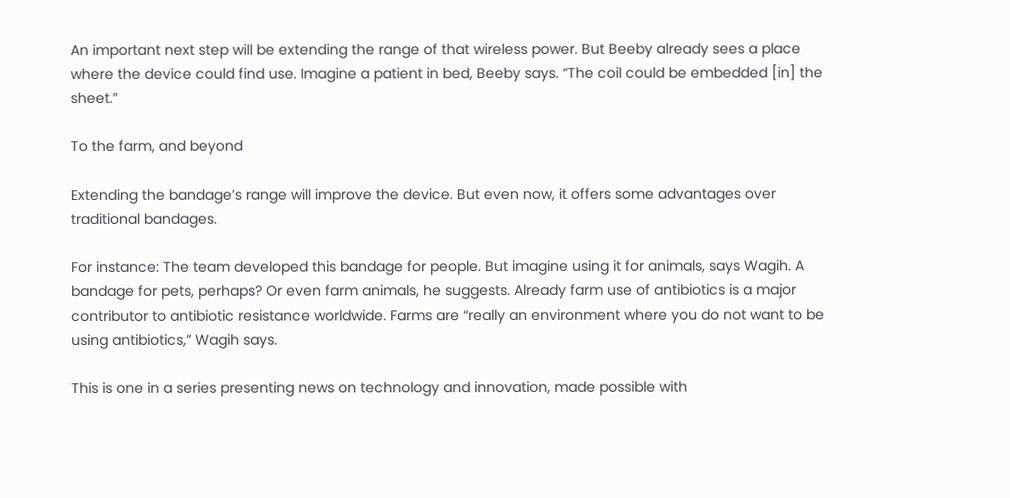An important next step will be extending the range of that wireless power. But Beeby already sees a place where the device could find use. Imagine a patient in bed, Beeby says. “The coil could be embedded [in] the sheet.”

To the farm, and beyond

Extending the bandage’s range will improve the device. But even now, it offers some advantages over traditional bandages.

For instance: The team developed this bandage for people. But imagine using it for animals, says Wagih. A bandage for pets, perhaps? Or even farm animals, he suggests. Already farm use of antibiotics is a major contributor to antibiotic resistance worldwide. Farms are “really an environment where you do not want to be using antibiotics,” Wagih says.

This is one in a series presenting news on technology and innovation, made possible with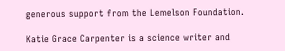generous support from the Lemelson Foundation.

Katie Grace Carpenter is a science writer and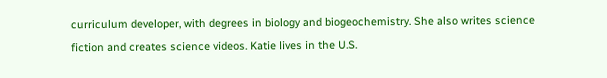curriculum developer, with degrees in biology and biogeochemistry. She also writes science fiction and creates science videos. Katie lives in the U.S.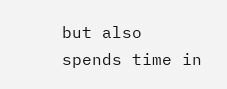but also spends time in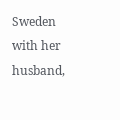Sweden with her husband,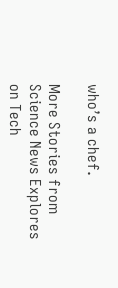who’s a chef.

More Stories from Science News Explores on Tech